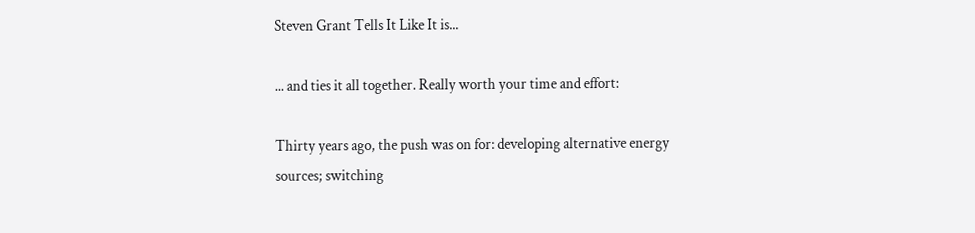Steven Grant Tells It Like It is...

... and ties it all together. Really worth your time and effort:

Thirty years ago, the push was on for: developing alternative energy sources; switching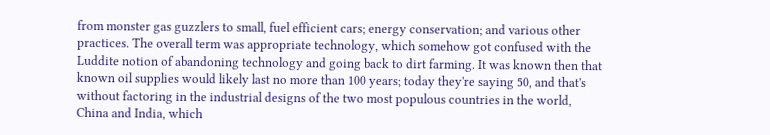from monster gas guzzlers to small, fuel efficient cars; energy conservation; and various other practices. The overall term was appropriate technology, which somehow got confused with the Luddite notion of abandoning technology and going back to dirt farming. It was known then that known oil supplies would likely last no more than 100 years; today they're saying 50, and that's without factoring in the industrial designs of the two most populous countries in the world, China and India, which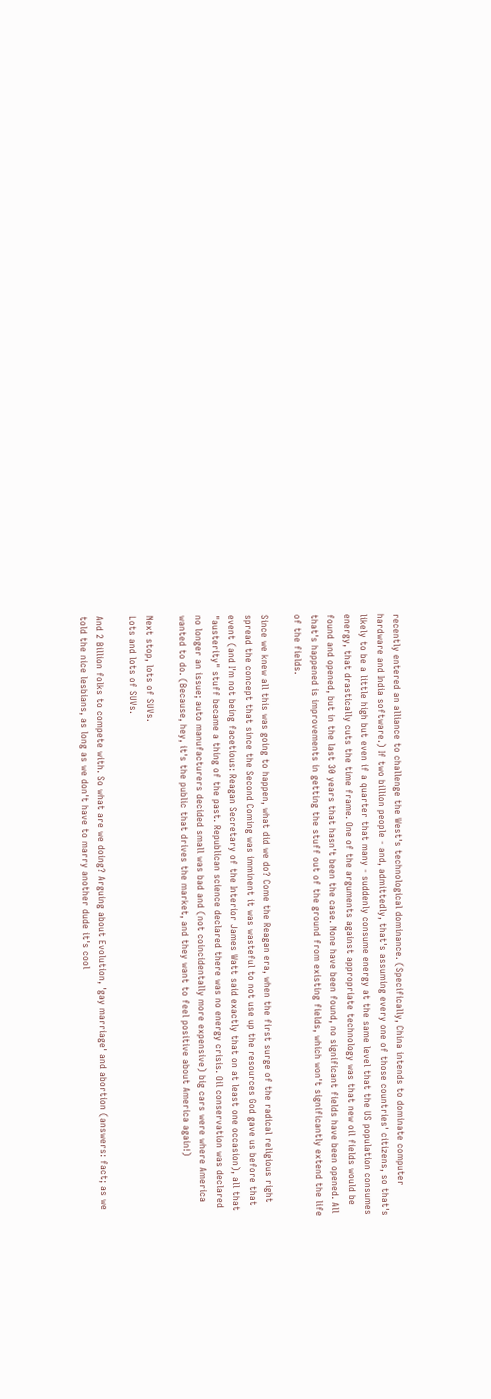recently entered an alliance to challenge the West's technological dominance. (Specifically, China intends to dominate computer hardware and India software.) If two billion people - and, admittedly, that's assuming every one of those countries' citizens, so that's likely to be a little high but even if a quarter that many - suddenly consume energy at the same level that the US population consumes energy, that drastically cuts the time frame. One of the arguments against appropriate technology was that new oil fields would be found and opened, but in the last 30 years that hasn't been the case. None have been found, no significant fields have been opened. All that's happened is improvements in getting the stuff out of the ground from existing fields, which won't significantly extend the life of the fields.

Since we knew all this was going to happen, what did we do? Come the Reagan era, when the first surge of the radical religious right spread the concept that since the Second Coming was imminent it was wasteful to not use up the resources God gave us before that event (and I'm not being facetious: Reagan Secretary of the Interior James Watt said exactly that on at least one occasion), all that "austerity" stuff became a thing of the past. Republican science declared there was no energy crisis. Oil conservation was declared no longer an issue; auto manufacturers decided small was bad and (not coincidentally more expensive) big cars were where America wanted to do. (Because, hey, it's the public that drives the market, and they want to feel positive about America again!)

Next stop, lots of SUVs.
Lots and lots of SUVs.

And 2 Billion folks to compete with. So what are we doing? Arguing about Evolution, 'gay marriage' and abortion (answers: fact; as we told the nice lesbians, as long as we don't have to marry another dude it's cool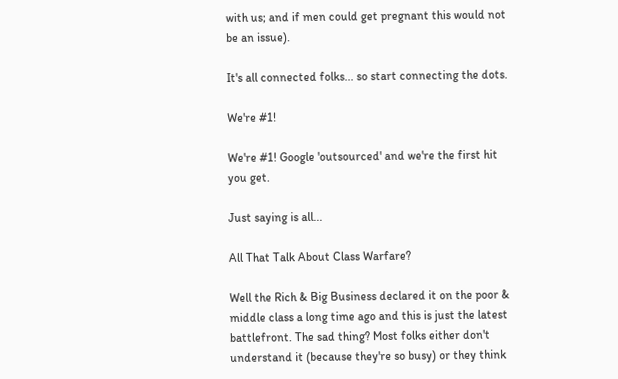with us; and if men could get pregnant this would not be an issue).

It's all connected folks... so start connecting the dots.

We're #1!

We're #1! Google 'outsourced' and we're the first hit you get.

Just saying is all...

All That Talk About Class Warfare?

Well the Rich & Big Business declared it on the poor & middle class a long time ago and this is just the latest battlefront. The sad thing? Most folks either don't understand it (because they're so busy) or they think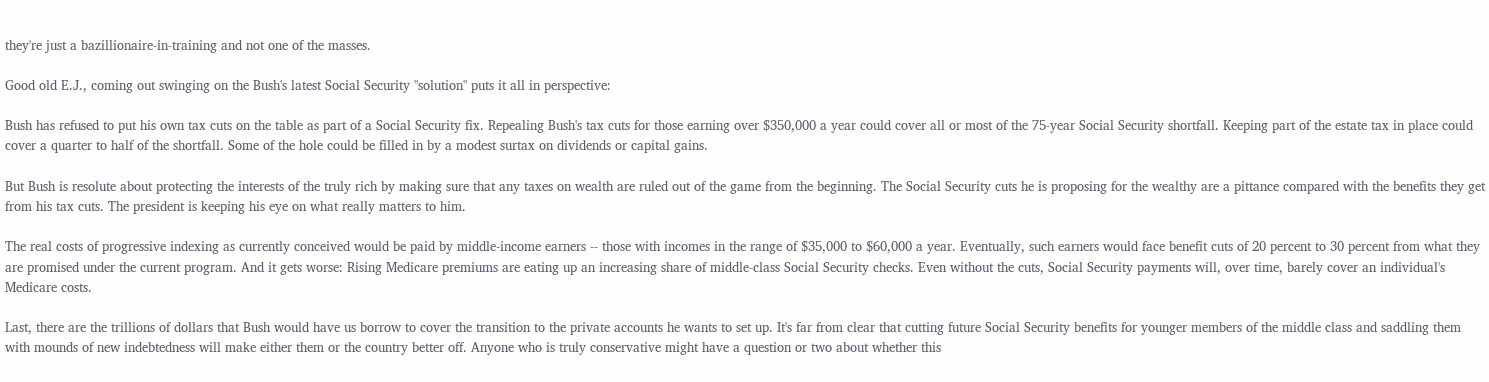they're just a bazillionaire-in-training and not one of the masses.

Good old E.J., coming out swinging on the Bush's latest Social Security "solution" puts it all in perspective:

Bush has refused to put his own tax cuts on the table as part of a Social Security fix. Repealing Bush's tax cuts for those earning over $350,000 a year could cover all or most of the 75-year Social Security shortfall. Keeping part of the estate tax in place could cover a quarter to half of the shortfall. Some of the hole could be filled in by a modest surtax on dividends or capital gains.

But Bush is resolute about protecting the interests of the truly rich by making sure that any taxes on wealth are ruled out of the game from the beginning. The Social Security cuts he is proposing for the wealthy are a pittance compared with the benefits they get from his tax cuts. The president is keeping his eye on what really matters to him.

The real costs of progressive indexing as currently conceived would be paid by middle-income earners -- those with incomes in the range of $35,000 to $60,000 a year. Eventually, such earners would face benefit cuts of 20 percent to 30 percent from what they are promised under the current program. And it gets worse: Rising Medicare premiums are eating up an increasing share of middle-class Social Security checks. Even without the cuts, Social Security payments will, over time, barely cover an individual's Medicare costs.

Last, there are the trillions of dollars that Bush would have us borrow to cover the transition to the private accounts he wants to set up. It's far from clear that cutting future Social Security benefits for younger members of the middle class and saddling them with mounds of new indebtedness will make either them or the country better off. Anyone who is truly conservative might have a question or two about whether this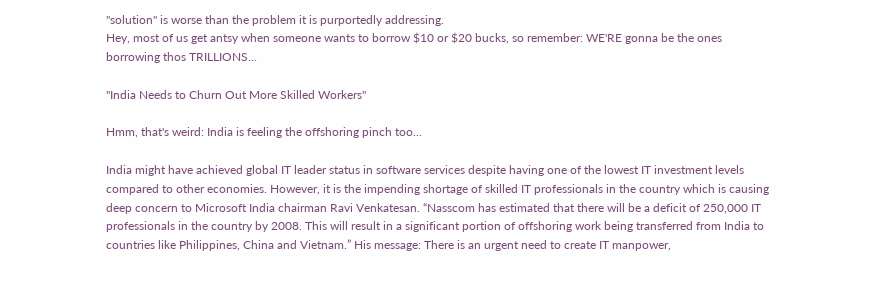"solution" is worse than the problem it is purportedly addressing.
Hey, most of us get antsy when someone wants to borrow $10 or $20 bucks, so remember: WE'RE gonna be the ones borrowing thos TRILLIONS...

"India Needs to Churn Out More Skilled Workers"

Hmm, that's weird: India is feeling the offshoring pinch too...

India might have achieved global IT leader status in software services despite having one of the lowest IT investment levels compared to other economies. However, it is the impending shortage of skilled IT professionals in the country which is causing deep concern to Microsoft India chairman Ravi Venkatesan. “Nasscom has estimated that there will be a deficit of 250,000 IT professionals in the country by 2008. This will result in a significant portion of offshoring work being transferred from India to countries like Philippines, China and Vietnam.” His message: There is an urgent need to create IT manpower,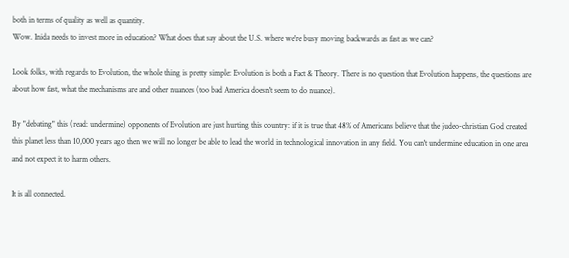both in terms of quality as well as quantity.
Wow. Inida needs to invest more in education? What does that say about the U.S. where we're busy moving backwards as fast as we can?

Look folks, with regards to Evolution, the whole thing is pretty simple: Evolution is both a Fact & Theory. There is no question that Evolution happens, the questions are about how fast, what the mechanisms are and other nuances (too bad America doesn't seem to do nuance).

By "debating" this (read: undermine) opponents of Evolution are just hurting this country: if it is true that 48% of Americans believe that the judeo-christian God created this planet less than 10,000 years ago then we will no longer be able to lead the world in technological innovation in any field. You can't undermine education in one area and not expect it to harm others.

It is all connected.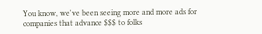You know, we've been seeing more and more ads for companies that advance $$$ to folks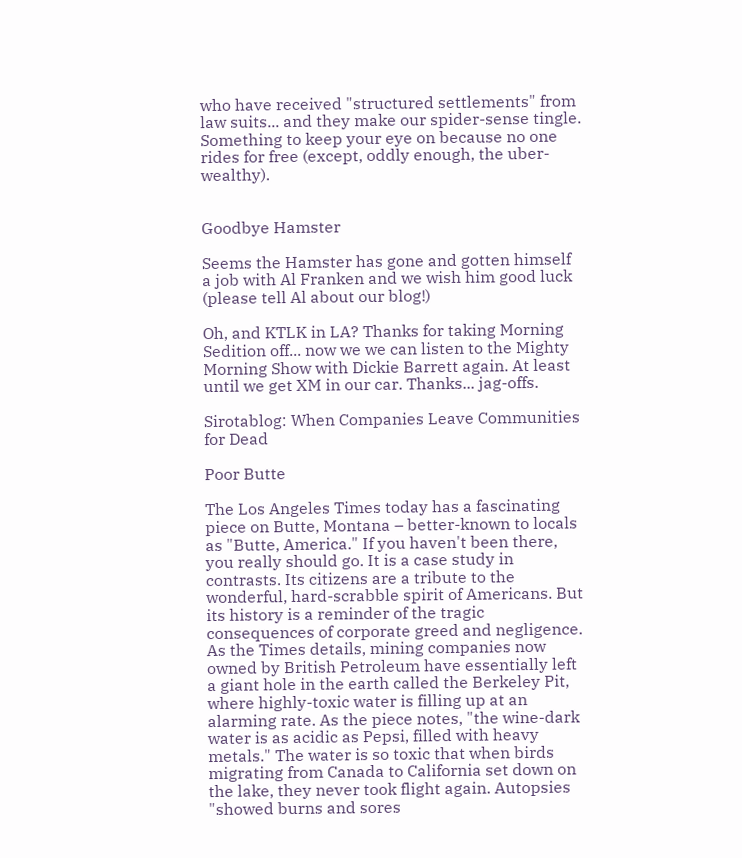who have received "structured settlements" from law suits... and they make our spider-sense tingle. Something to keep your eye on because no one rides for free (except, oddly enough, the uber-wealthy).


Goodbye Hamster

Seems the Hamster has gone and gotten himself a job with Al Franken and we wish him good luck (please tell Al about our blog!)

Oh, and KTLK in LA? Thanks for taking Morning Sedition off... now we we can listen to the Mighty Morning Show with Dickie Barrett again. At least until we get XM in our car. Thanks... jag-offs.

Sirotablog: When Companies Leave Communities for Dead

Poor Butte

The Los Angeles Times today has a fascinating piece on Butte, Montana – better-known to locals as "Butte, America." If you haven't been there, you really should go. It is a case study in contrasts. Its citizens are a tribute to the wonderful, hard-scrabble spirit of Americans. But its history is a reminder of the tragic consequences of corporate greed and negligence. As the Times details, mining companies now owned by British Petroleum have essentially left a giant hole in the earth called the Berkeley Pit, where highly-toxic water is filling up at an alarming rate. As the piece notes, "the wine-dark water is as acidic as Pepsi, filled with heavy metals." The water is so toxic that when birds migrating from Canada to California set down on the lake, they never took flight again. Autopsies "showed burns and sores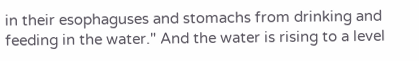in their esophaguses and stomachs from drinking and feeding in the water." And the water is rising to a level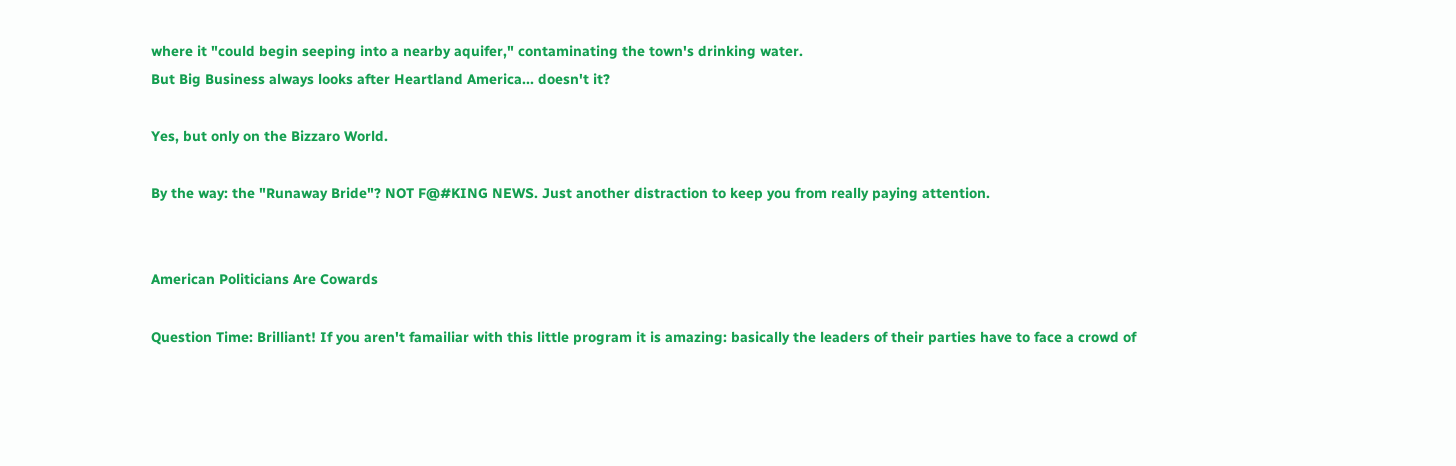where it "could begin seeping into a nearby aquifer," contaminating the town's drinking water.
But Big Business always looks after Heartland America... doesn't it?

Yes, but only on the Bizzaro World.

By the way: the "Runaway Bride"? NOT F@#KING NEWS. Just another distraction to keep you from really paying attention.


American Politicians Are Cowards

Question Time: Brilliant! If you aren't famailiar with this little program it is amazing: basically the leaders of their parties have to face a crowd of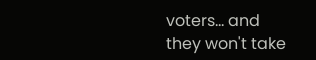voters... and they won't take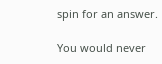spin for an answer.

You would never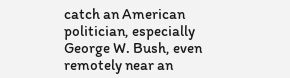catch an American politician, especially George W. Bush, even remotely near an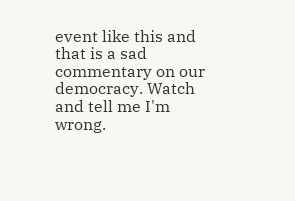event like this and that is a sad commentary on our democracy. Watch and tell me I'm wrong.